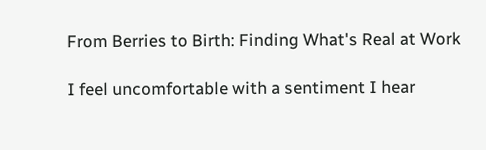From Berries to Birth: Finding What's Real at Work

I feel uncomfortable with a sentiment I hear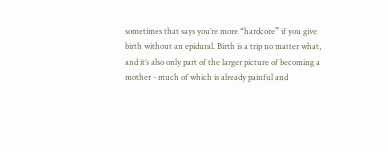sometimes that says you’re more “hardcore” if you give birth without an epidural. Birth is a trip no matter what, and it’s also only part of the larger picture of becoming a mother - much of which is already painful and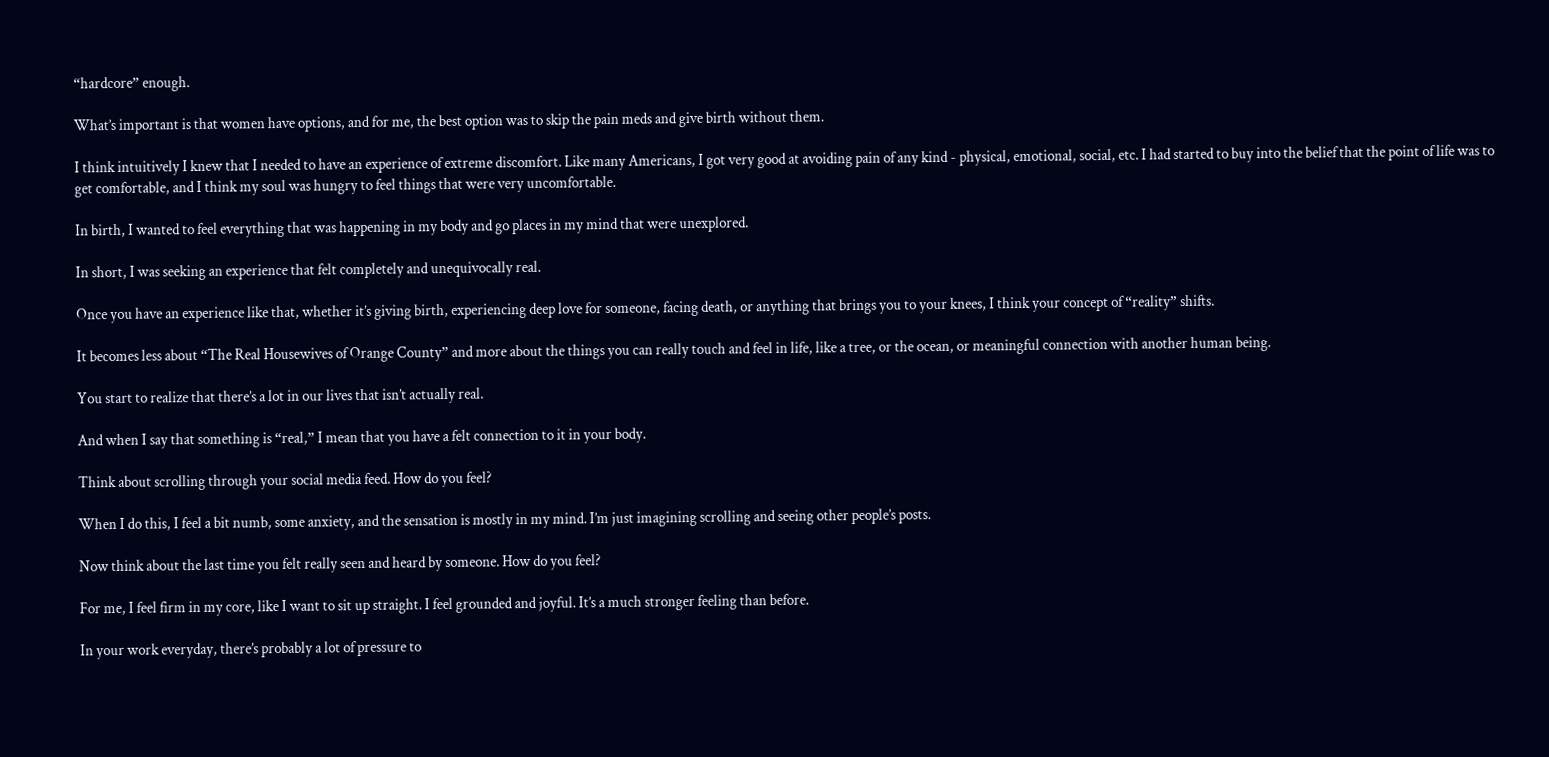“hardcore” enough.

What’s important is that women have options, and for me, the best option was to skip the pain meds and give birth without them.

I think intuitively I knew that I needed to have an experience of extreme discomfort. Like many Americans, I got very good at avoiding pain of any kind - physical, emotional, social, etc. I had started to buy into the belief that the point of life was to get comfortable, and I think my soul was hungry to feel things that were very uncomfortable.

In birth, I wanted to feel everything that was happening in my body and go places in my mind that were unexplored.

In short, I was seeking an experience that felt completely and unequivocally real.

Once you have an experience like that, whether it’s giving birth, experiencing deep love for someone, facing death, or anything that brings you to your knees, I think your concept of “reality” shifts.

It becomes less about “The Real Housewives of Orange County” and more about the things you can really touch and feel in life, like a tree, or the ocean, or meaningful connection with another human being.

You start to realize that there’s a lot in our lives that isn’t actually real.

And when I say that something is “real,” I mean that you have a felt connection to it in your body.

Think about scrolling through your social media feed. How do you feel?

When I do this, I feel a bit numb, some anxiety, and the sensation is mostly in my mind. I’m just imagining scrolling and seeing other people’s posts.

Now think about the last time you felt really seen and heard by someone. How do you feel?

For me, I feel firm in my core, like I want to sit up straight. I feel grounded and joyful. It’s a much stronger feeling than before.

In your work everyday, there’s probably a lot of pressure to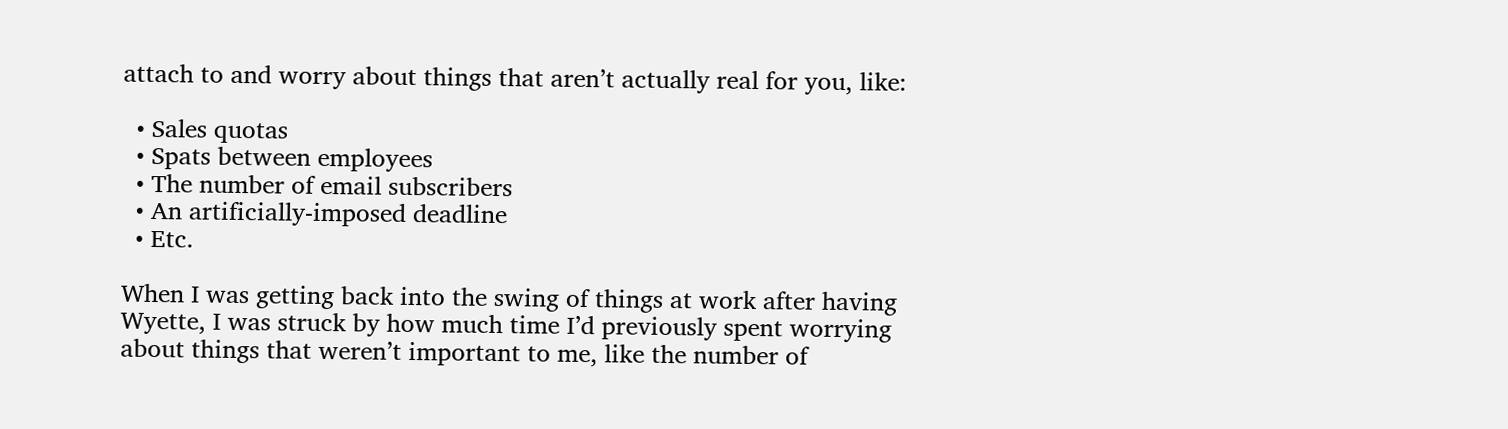attach to and worry about things that aren’t actually real for you, like:

  • Sales quotas
  • Spats between employees
  • The number of email subscribers
  • An artificially-imposed deadline
  • Etc.

When I was getting back into the swing of things at work after having Wyette, I was struck by how much time I’d previously spent worrying about things that weren’t important to me, like the number of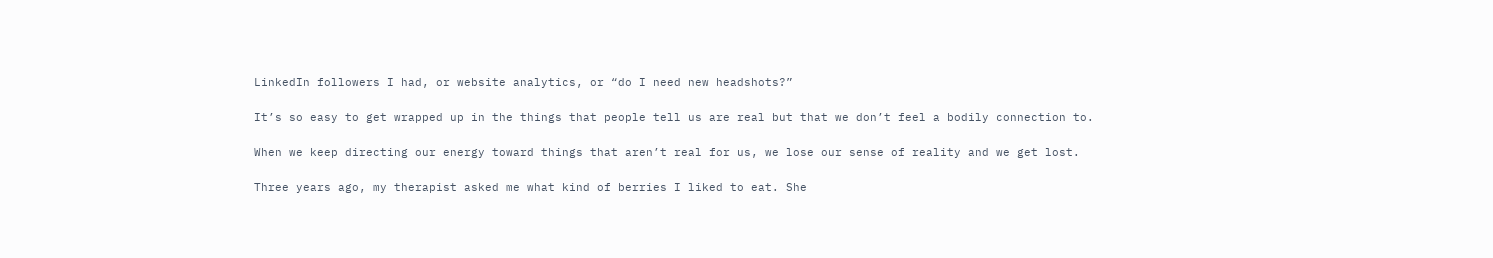LinkedIn followers I had, or website analytics, or “do I need new headshots?”

It’s so easy to get wrapped up in the things that people tell us are real but that we don’t feel a bodily connection to.

When we keep directing our energy toward things that aren’t real for us, we lose our sense of reality and we get lost.

Three years ago, my therapist asked me what kind of berries I liked to eat. She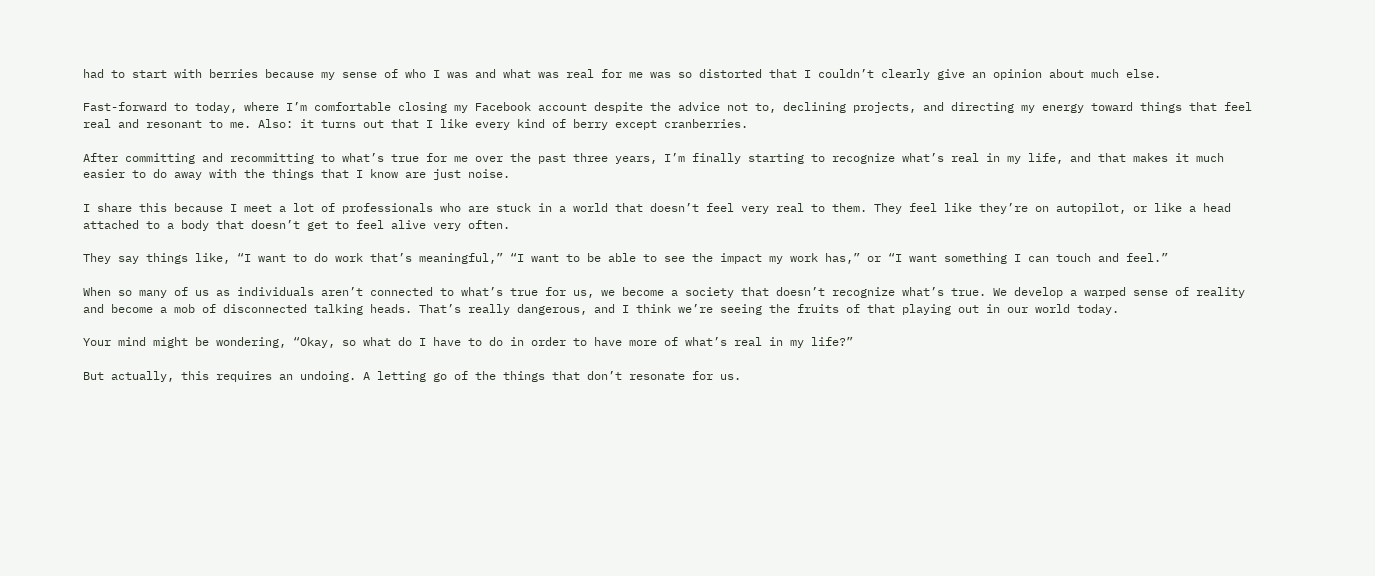had to start with berries because my sense of who I was and what was real for me was so distorted that I couldn’t clearly give an opinion about much else.

Fast-forward to today, where I’m comfortable closing my Facebook account despite the advice not to, declining projects, and directing my energy toward things that feel real and resonant to me. Also: it turns out that I like every kind of berry except cranberries.

After committing and recommitting to what’s true for me over the past three years, I’m finally starting to recognize what’s real in my life, and that makes it much easier to do away with the things that I know are just noise.

I share this because I meet a lot of professionals who are stuck in a world that doesn’t feel very real to them. They feel like they’re on autopilot, or like a head attached to a body that doesn’t get to feel alive very often.

They say things like, “I want to do work that’s meaningful,” “I want to be able to see the impact my work has,” or “I want something I can touch and feel.”

When so many of us as individuals aren’t connected to what’s true for us, we become a society that doesn’t recognize what’s true. We develop a warped sense of reality and become a mob of disconnected talking heads. That’s really dangerous, and I think we’re seeing the fruits of that playing out in our world today.

Your mind might be wondering, “Okay, so what do I have to do in order to have more of what’s real in my life?”

But actually, this requires an undoing. A letting go of the things that don’t resonate for us.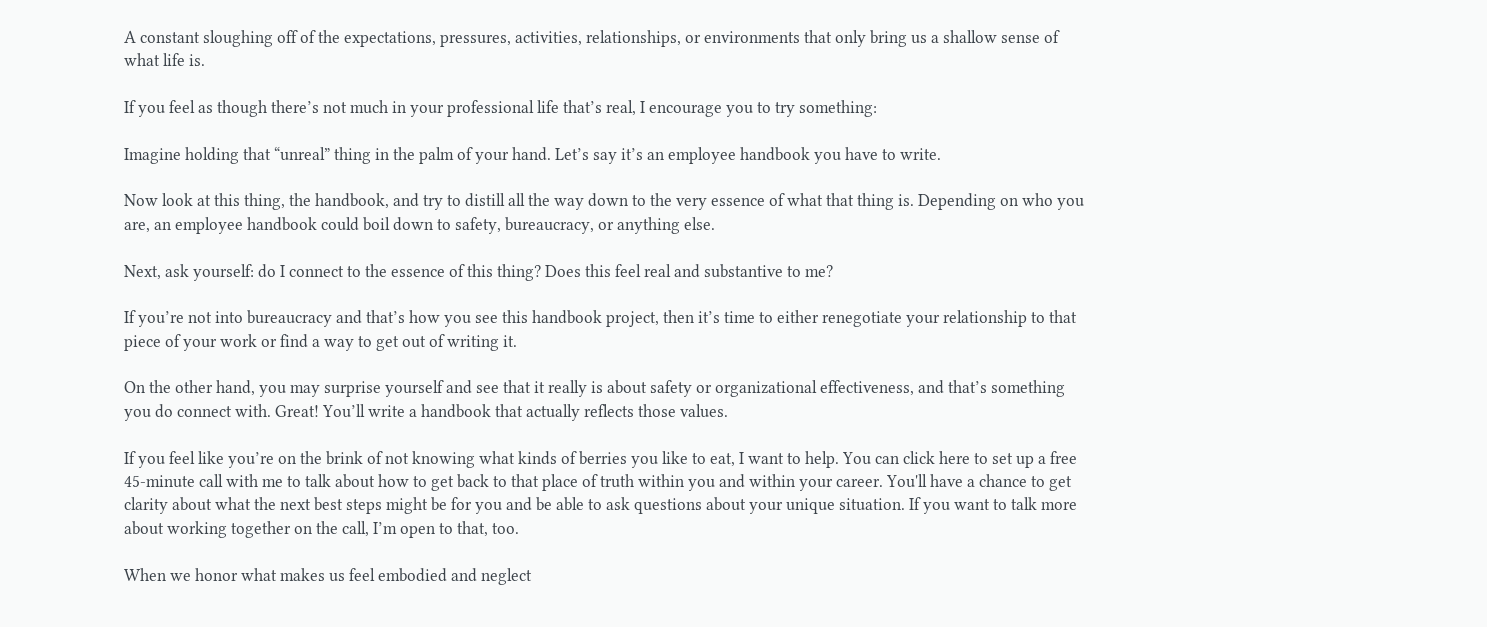A constant sloughing off of the expectations, pressures, activities, relationships, or environments that only bring us a shallow sense of what life is.

If you feel as though there’s not much in your professional life that’s real, I encourage you to try something:

Imagine holding that “unreal” thing in the palm of your hand. Let’s say it’s an employee handbook you have to write.

Now look at this thing, the handbook, and try to distill all the way down to the very essence of what that thing is. Depending on who you are, an employee handbook could boil down to safety, bureaucracy, or anything else.

Next, ask yourself: do I connect to the essence of this thing? Does this feel real and substantive to me?

If you’re not into bureaucracy and that’s how you see this handbook project, then it’s time to either renegotiate your relationship to that piece of your work or find a way to get out of writing it.

On the other hand, you may surprise yourself and see that it really is about safety or organizational effectiveness, and that’s something you do connect with. Great! You’ll write a handbook that actually reflects those values.

If you feel like you’re on the brink of not knowing what kinds of berries you like to eat, I want to help. You can click here to set up a free 45-minute call with me to talk about how to get back to that place of truth within you and within your career. You'll have a chance to get clarity about what the next best steps might be for you and be able to ask questions about your unique situation. If you want to talk more about working together on the call, I’m open to that, too.

When we honor what makes us feel embodied and neglect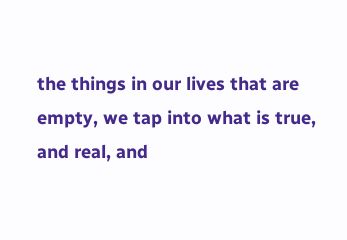the things in our lives that are empty, we tap into what is true, and real, and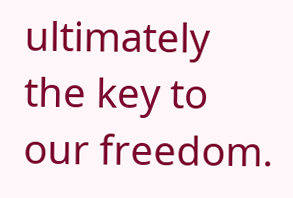ultimately the key to our freedom.